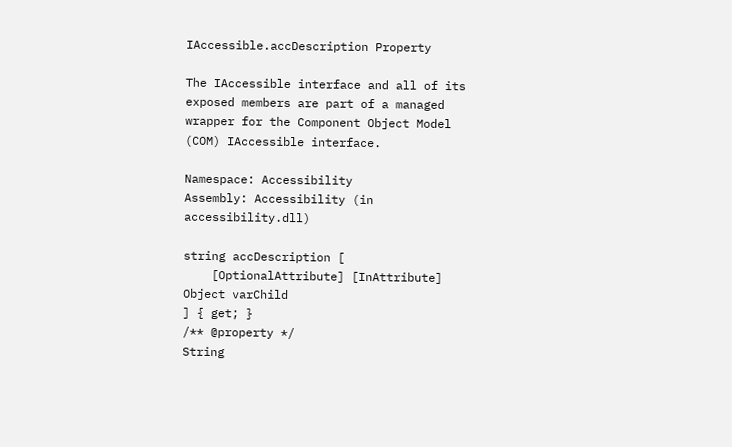IAccessible.accDescription Property

The IAccessible interface and all of its exposed members are part of a managed wrapper for the Component Object Model (COM) IAccessible interface.

Namespace: Accessibility
Assembly: Accessibility (in accessibility.dll)

string accDescription [
    [OptionalAttribute] [InAttribute] Object varChild
] { get; }
/** @property */
String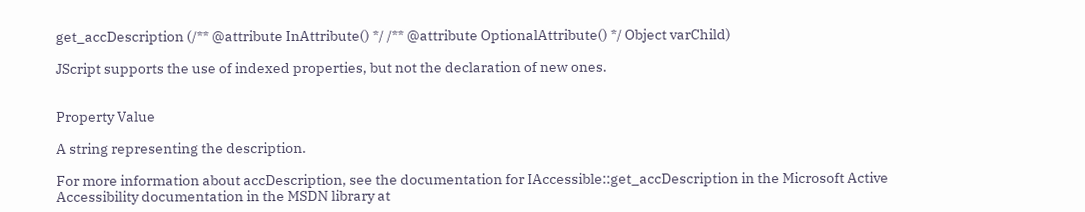get_accDescription (/** @attribute InAttribute() */ /** @attribute OptionalAttribute() */ Object varChild)

JScript supports the use of indexed properties, but not the declaration of new ones.


Property Value

A string representing the description.

For more information about accDescription, see the documentation for IAccessible::get_accDescription in the Microsoft Active Accessibility documentation in the MSDN library at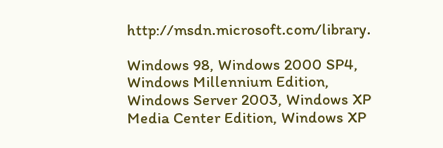http://msdn.microsoft.com/library.

Windows 98, Windows 2000 SP4, Windows Millennium Edition, Windows Server 2003, Windows XP Media Center Edition, Windows XP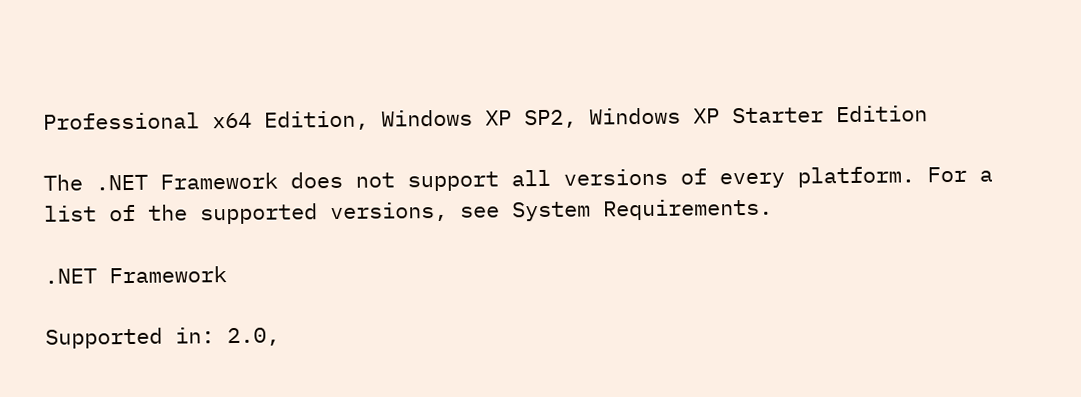Professional x64 Edition, Windows XP SP2, Windows XP Starter Edition

The .NET Framework does not support all versions of every platform. For a list of the supported versions, see System Requirements.

.NET Framework

Supported in: 2.0,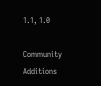1.1, 1.0

Community Additions